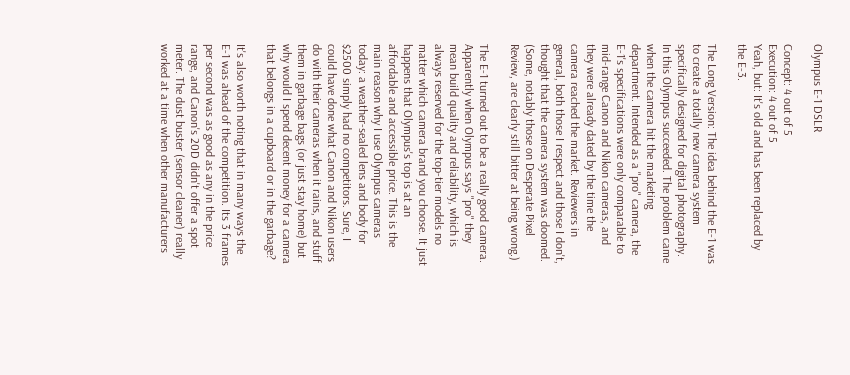Olympus E-1 DSLR

Concept: 4 out of 5
Execution: 4 out of 5
Yeah, but: It's old and has been replaced by the E-3.

The Long Version: The idea behind the E-1 was to create a totally new camera system specifically designed for digital photography. In this Olympus succeeded. The problem came when the camera hit the marketing department. Intended as a "pro" camera, the E-1's specifications were only comparable to mid-range Canon and Nikon cameras, and they were already dated by the time the camera reached the market. Reviewers in general, both those I respect and those I don't, thought that the camera system was doomed. (Some, notably those on Desperate Pixel Review, are clearly still bitter at being wrong.)

The E-1 turned out to be a really good camera. Apparently when Olympus says "pro" they mean build quality and reliability, which is always reserved for the top-tier models no matter which camera brand you choose. It just happens that Olympus's top is at an affordable and accessible price. This is the main reason why I use Olympus cameras today: a weather-sealed lens and body for $2500 simply had no competitors. Sure, I could have done what Canon and Nikon users do with their cameras when it rains, and stuff them in garbage bags (or just stay home) but why would I spend decent money for a camera that belongs in a cupboard or in the garbage?

It's also worth noting that in many ways the E-1 was ahead of the competition. Its 3 frames per second was as good as any in the price range, and Canon's 20D didn't offer a spot meter. The dust buster (sensor cleaner) really worked at a time when other manufacturers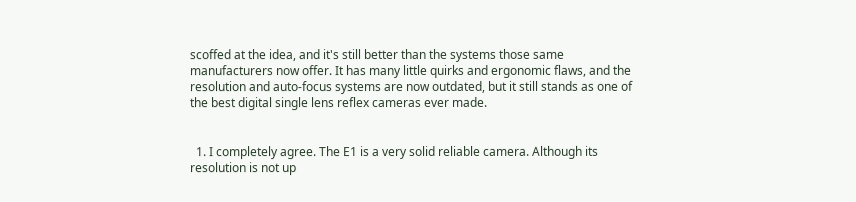scoffed at the idea, and it's still better than the systems those same manufacturers now offer. It has many little quirks and ergonomic flaws, and the resolution and auto-focus systems are now outdated, but it still stands as one of the best digital single lens reflex cameras ever made.


  1. I completely agree. The E1 is a very solid reliable camera. Although its resolution is not up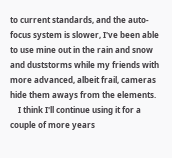to current standards, and the auto-focus system is slower, I've been able to use mine out in the rain and snow and duststorms while my friends with more advanced, albeit frail, cameras hide them aways from the elements.
    I think I'll continue using it for a couple of more years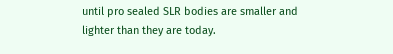until pro sealed SLR bodies are smaller and lighter than they are today.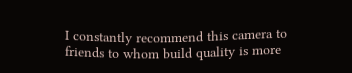I constantly recommend this camera to friends to whom build quality is more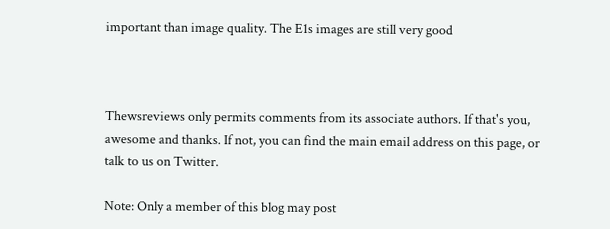important than image quality. The E1s images are still very good



Thewsreviews only permits comments from its associate authors. If that's you, awesome and thanks. If not, you can find the main email address on this page, or talk to us on Twitter.

Note: Only a member of this blog may post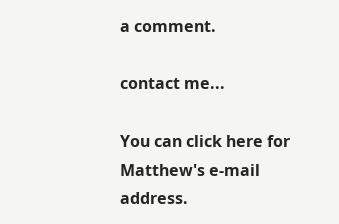a comment.

contact me...

You can click here for Matthew's e-mail address.